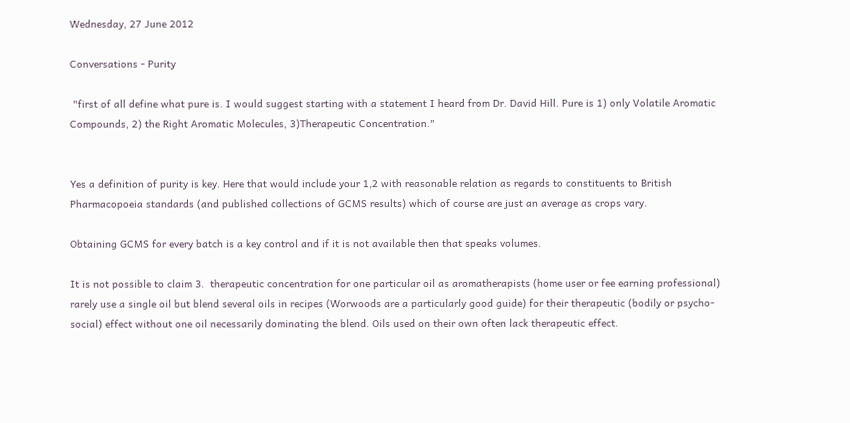Wednesday, 27 June 2012

Conversations - Purity

 "first of all define what pure is. I would suggest starting with a statement I heard from Dr. David Hill. Pure is 1) only Volatile Aromatic Compounds, 2) the Right Aromatic Molecules, 3)Therapeutic Concentration."


Yes a definition of purity is key. Here that would include your 1,2 with reasonable relation as regards to constituents to British Pharmacopoeia standards (and published collections of GCMS results) which of course are just an average as crops vary.

Obtaining GCMS for every batch is a key control and if it is not available then that speaks volumes.

It is not possible to claim 3.  therapeutic concentration for one particular oil as aromatherapists (home user or fee earning professional) rarely use a single oil but blend several oils in recipes (Worwoods are a particularly good guide) for their therapeutic (bodily or psycho-social) effect without one oil necessarily dominating the blend. Oils used on their own often lack therapeutic effect.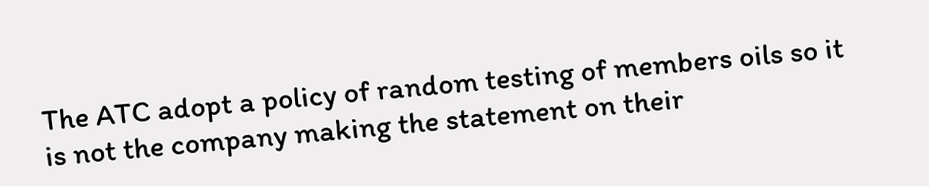The ATC adopt a policy of random testing of members oils so it is not the company making the statement on their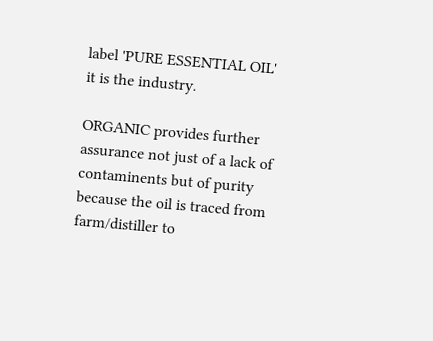label 'PURE ESSENTIAL OIL' it is the industry.

ORGANIC provides further assurance not just of a lack of contaminents but of purity because the oil is traced from farm/distiller to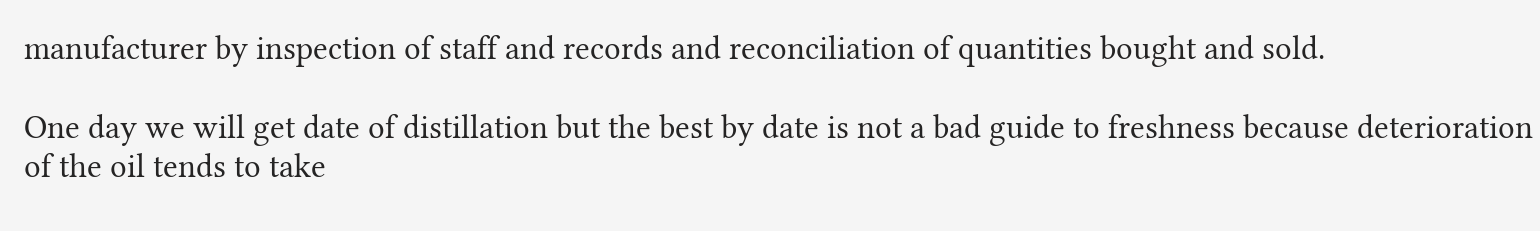manufacturer by inspection of staff and records and reconciliation of quantities bought and sold.

One day we will get date of distillation but the best by date is not a bad guide to freshness because deterioration of the oil tends to take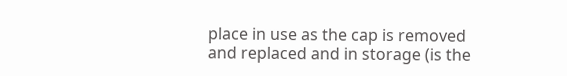place in use as the cap is removed and replaced and in storage (is the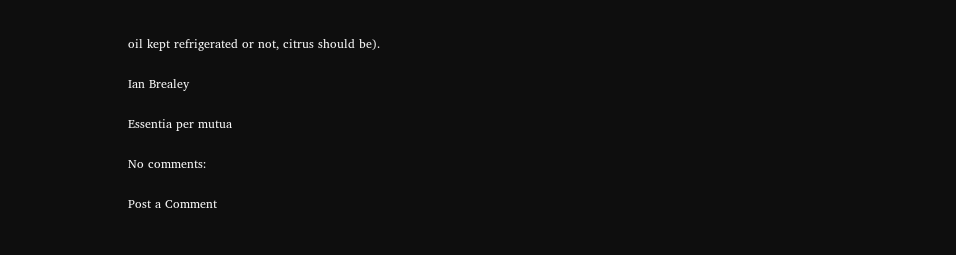oil kept refrigerated or not, citrus should be).

Ian Brealey

Essentia per mutua

No comments:

Post a Comment